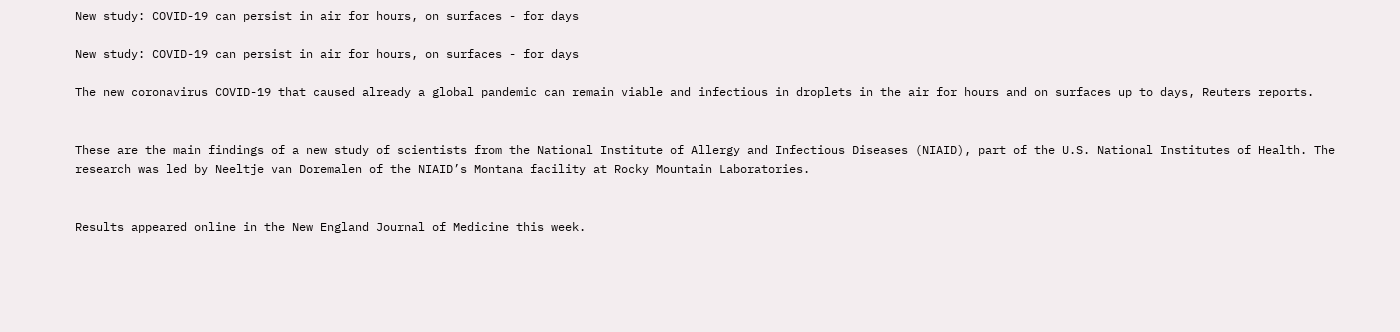New study: COVID-19 can persist in air for hours, on surfaces - for days

New study: COVID-19 can persist in air for hours, on surfaces - for days

The new coronavirus COVID-19 that caused already a global pandemic can remain viable and infectious in droplets in the air for hours and on surfaces up to days, Reuters reports.


These are the main findings of a new study of scientists from the National Institute of Allergy and Infectious Diseases (NIAID), part of the U.S. National Institutes of Health. The research was led by Neeltje van Doremalen of the NIAID’s Montana facility at Rocky Mountain Laboratories.


Results appeared online in the New England Journal of Medicine this week.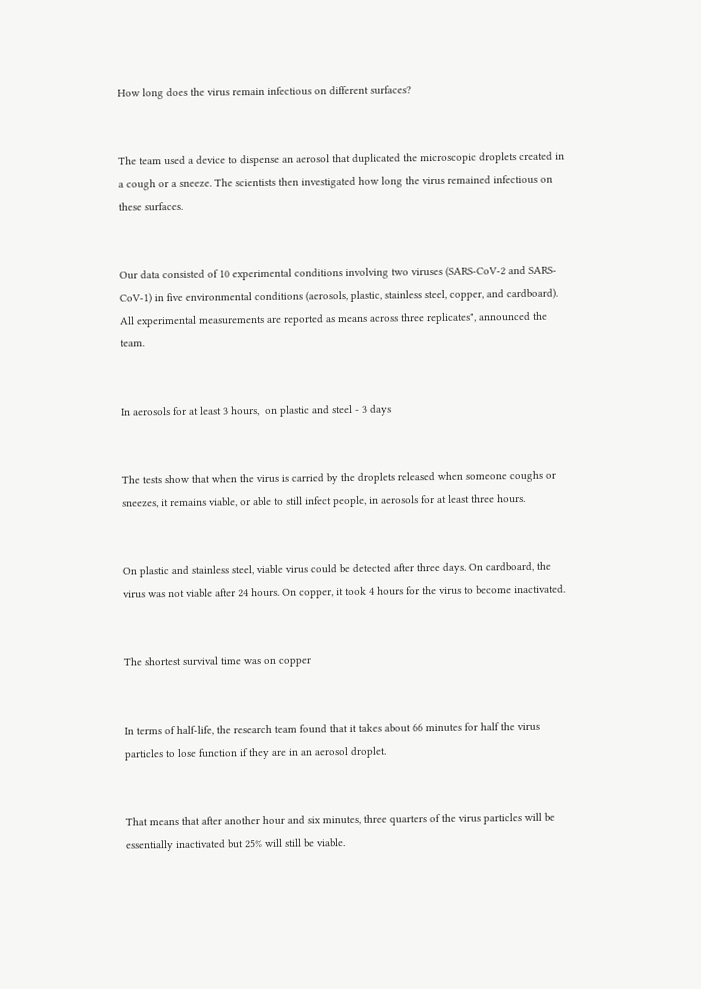How long does the virus remain infectious on different surfaces?


The team used a device to dispense an aerosol that duplicated the microscopic droplets created in a cough or a sneeze. The scientists then investigated how long the virus remained infectious on these surfaces.


Our data consisted of 10 experimental conditions involving two viruses (SARS-CoV-2 and SARS-CoV-1) in five environmental conditions (aerosols, plastic, stainless steel, copper, and cardboard). All experimental measurements are reported as means across three replicates", announced the team.


In aerosols for at least 3 hours,  on plastic and steel - 3 days


The tests show that when the virus is carried by the droplets released when someone coughs or sneezes, it remains viable, or able to still infect people, in aerosols for at least three hours.


On plastic and stainless steel, viable virus could be detected after three days. On cardboard, the virus was not viable after 24 hours. On copper, it took 4 hours for the virus to become inactivated.


The shortest survival time was on copper


In terms of half-life, the research team found that it takes about 66 minutes for half the virus particles to lose function if they are in an aerosol droplet.


That means that after another hour and six minutes, three quarters of the virus particles will be essentially inactivated but 25% will still be viable.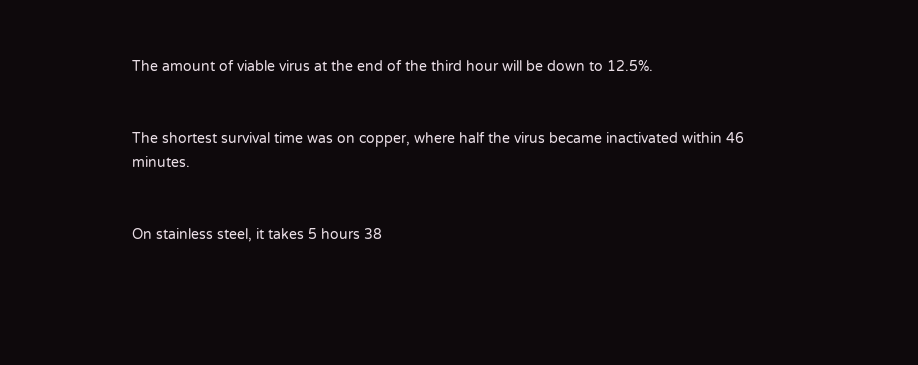The amount of viable virus at the end of the third hour will be down to 12.5%.


The shortest survival time was on copper, where half the virus became inactivated within 46 minutes.


On stainless steel, it takes 5 hours 38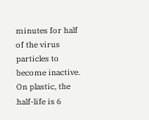minutes for half of the virus particles to become inactive. On plastic, the half-life is 6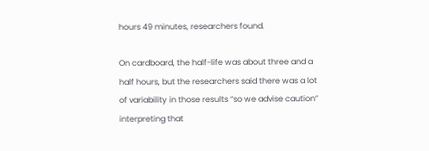hours 49 minutes, researchers found.

On cardboard, the half-life was about three and a half hours, but the researchers said there was a lot of variability in those results “so we advise caution” interpreting that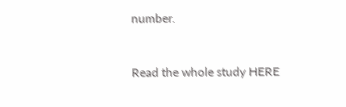number.


Read the whole study HERE